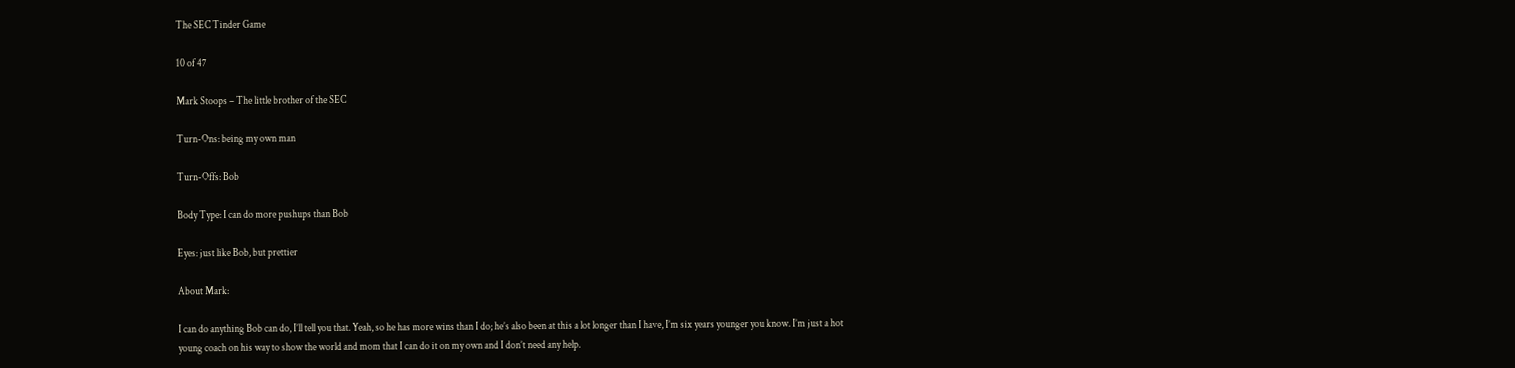The SEC Tinder Game

10 of 47

Mark Stoops – The little brother of the SEC

Turn-Ons: being my own man

Turn-Offs: Bob

Body Type: I can do more pushups than Bob

Eyes: just like Bob, but prettier

About Mark:

I can do anything Bob can do, I’ll tell you that. Yeah, so he has more wins than I do; he’s also been at this a lot longer than I have, I’m six years younger you know. I’m just a hot young coach on his way to show the world and mom that I can do it on my own and I don’t need any help.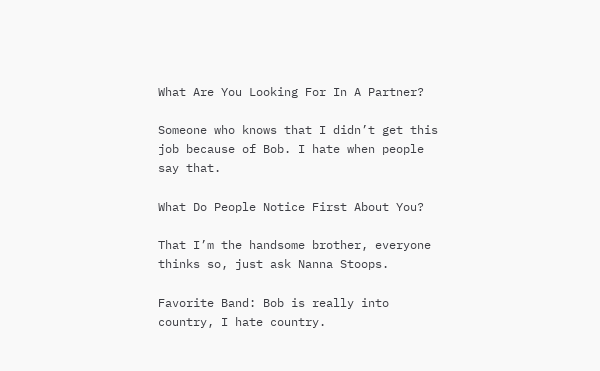What Are You Looking For In A Partner?

Someone who knows that I didn’t get this job because of Bob. I hate when people say that.

What Do People Notice First About You?

That I’m the handsome brother, everyone thinks so, just ask Nanna Stoops.

Favorite Band: Bob is really into country, I hate country.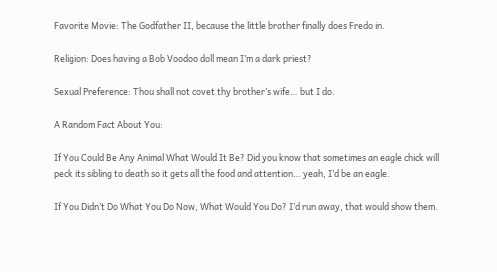Favorite Movie: The Godfather II, because the little brother finally does Fredo in.

Religion: Does having a Bob Voodoo doll mean I’m a dark priest?

Sexual Preference: Thou shall not covet thy brother’s wife… but I do.

A Random Fact About You:

If You Could Be Any Animal What Would It Be? Did you know that sometimes an eagle chick will peck its sibling to death so it gets all the food and attention… yeah, I’d be an eagle.

If You Didn’t Do What You Do Now, What Would You Do? I’d run away, that would show them.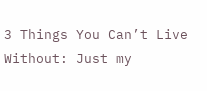3 Things You Can’t Live Without: Just my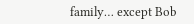family… except Bob